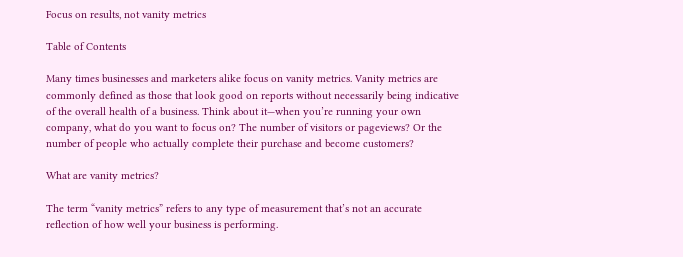Focus on results, not vanity metrics

Table of Contents

Many times businesses and marketers alike focus on vanity metrics. Vanity metrics are commonly defined as those that look good on reports without necessarily being indicative of the overall health of a business. Think about it—when you’re running your own company, what do you want to focus on? The number of visitors or pageviews? Or the number of people who actually complete their purchase and become customers?

What are vanity metrics?

The term “vanity metrics” refers to any type of measurement that’s not an accurate reflection of how well your business is performing.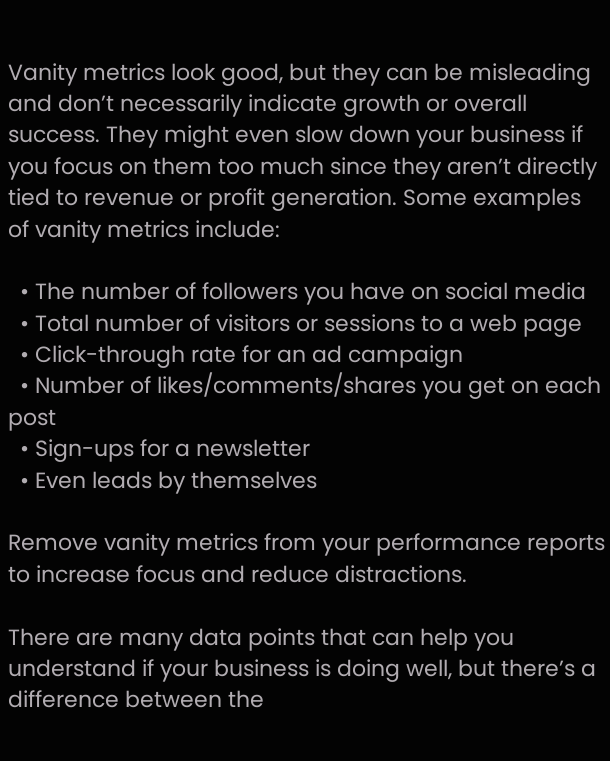Vanity metrics look good, but they can be misleading and don’t necessarily indicate growth or overall success. They might even slow down your business if you focus on them too much since they aren’t directly tied to revenue or profit generation. Some examples of vanity metrics include:

  • The number of followers you have on social media
  • Total number of visitors or sessions to a web page
  • Click-through rate for an ad campaign
  • Number of likes/comments/shares you get on each post
  • Sign-ups for a newsletter
  • Even leads by themselves

Remove vanity metrics from your performance reports to increase focus and reduce distractions.

There are many data points that can help you understand if your business is doing well, but there’s a difference between the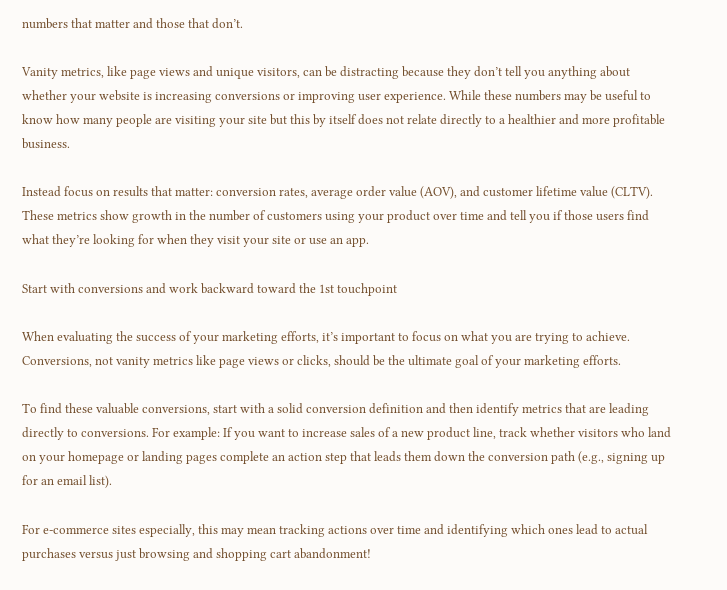numbers that matter and those that don’t.

Vanity metrics, like page views and unique visitors, can be distracting because they don’t tell you anything about whether your website is increasing conversions or improving user experience. While these numbers may be useful to know how many people are visiting your site but this by itself does not relate directly to a healthier and more profitable business.

Instead focus on results that matter: conversion rates, average order value (AOV), and customer lifetime value (CLTV). These metrics show growth in the number of customers using your product over time and tell you if those users find what they’re looking for when they visit your site or use an app.

Start with conversions and work backward toward the 1st touchpoint

When evaluating the success of your marketing efforts, it’s important to focus on what you are trying to achieve. Conversions, not vanity metrics like page views or clicks, should be the ultimate goal of your marketing efforts.

To find these valuable conversions, start with a solid conversion definition and then identify metrics that are leading directly to conversions. For example: If you want to increase sales of a new product line, track whether visitors who land on your homepage or landing pages complete an action step that leads them down the conversion path (e.g., signing up for an email list).

For e-commerce sites especially, this may mean tracking actions over time and identifying which ones lead to actual purchases versus just browsing and shopping cart abandonment!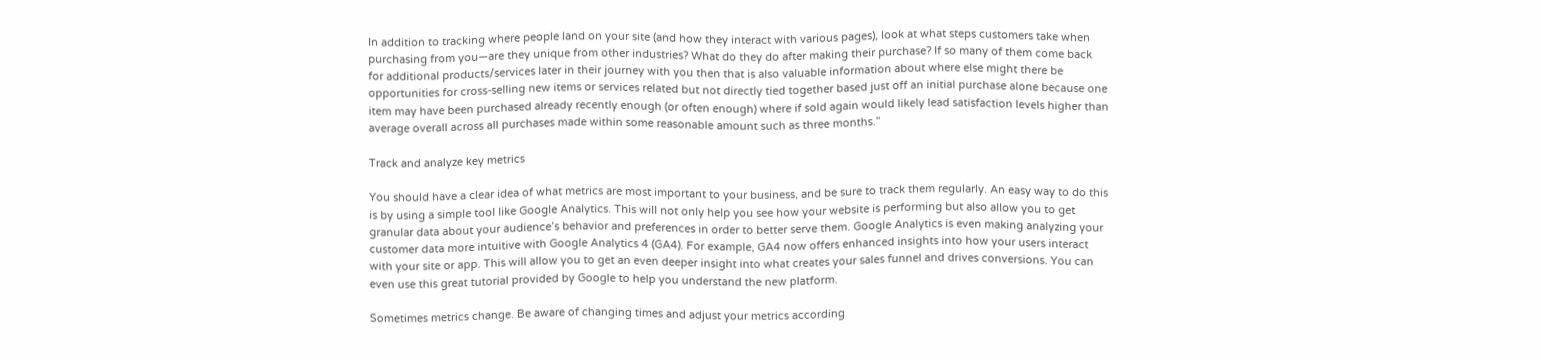In addition to tracking where people land on your site (and how they interact with various pages), look at what steps customers take when purchasing from you—are they unique from other industries? What do they do after making their purchase? If so many of them come back for additional products/services later in their journey with you then that is also valuable information about where else might there be opportunities for cross-selling new items or services related but not directly tied together based just off an initial purchase alone because one item may have been purchased already recently enough (or often enough) where if sold again would likely lead satisfaction levels higher than average overall across all purchases made within some reasonable amount such as three months.”

Track and analyze key metrics

You should have a clear idea of what metrics are most important to your business, and be sure to track them regularly. An easy way to do this is by using a simple tool like Google Analytics. This will not only help you see how your website is performing but also allow you to get granular data about your audience’s behavior and preferences in order to better serve them. Google Analytics is even making analyzing your customer data more intuitive with Google Analytics 4 (GA4). For example, GA4 now offers enhanced insights into how your users interact with your site or app. This will allow you to get an even deeper insight into what creates your sales funnel and drives conversions. You can even use this great tutorial provided by Google to help you understand the new platform.

Sometimes metrics change. Be aware of changing times and adjust your metrics according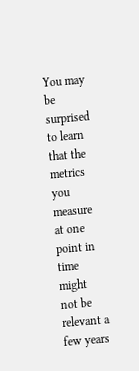You may be surprised to learn that the metrics you measure at one point in time might not be relevant a few years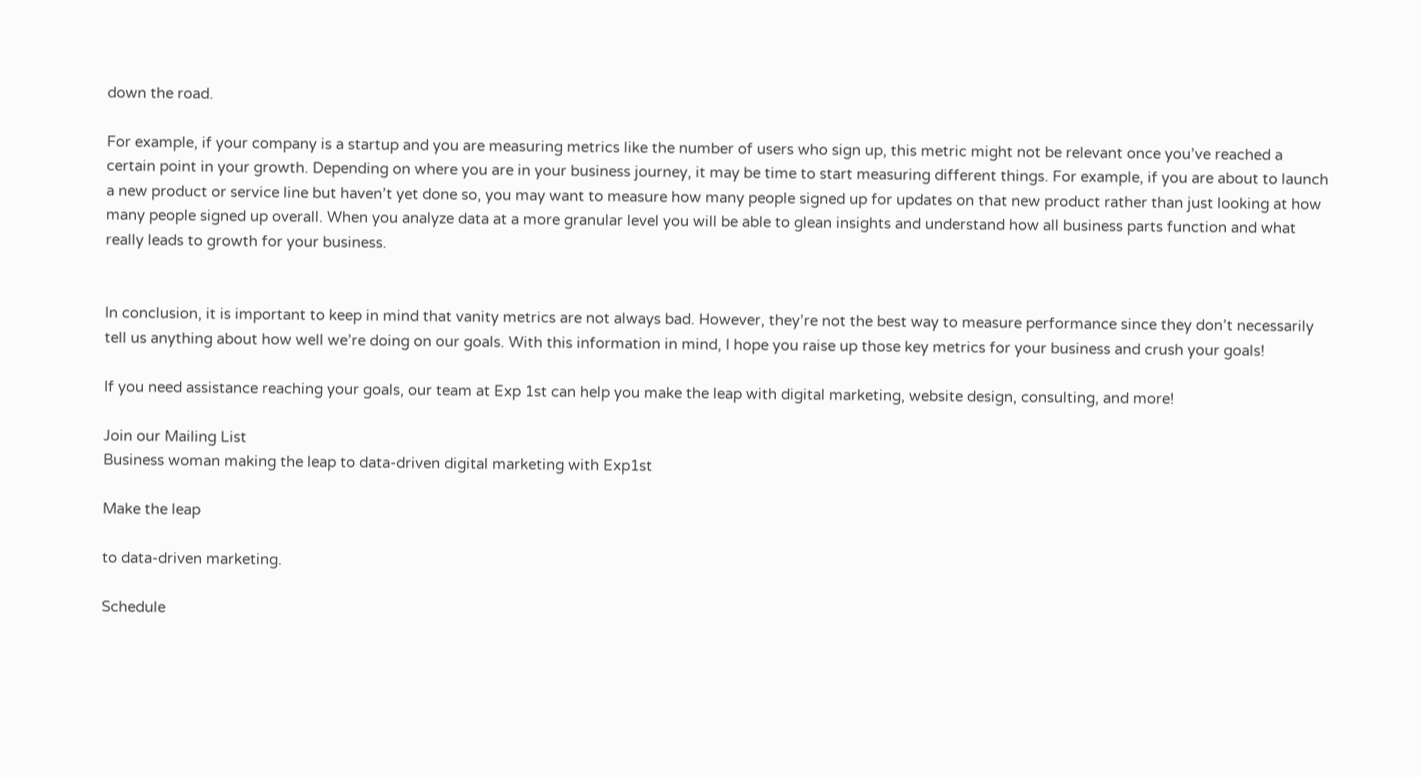down the road.

For example, if your company is a startup and you are measuring metrics like the number of users who sign up, this metric might not be relevant once you’ve reached a certain point in your growth. Depending on where you are in your business journey, it may be time to start measuring different things. For example, if you are about to launch a new product or service line but haven’t yet done so, you may want to measure how many people signed up for updates on that new product rather than just looking at how many people signed up overall. When you analyze data at a more granular level you will be able to glean insights and understand how all business parts function and what really leads to growth for your business.


In conclusion, it is important to keep in mind that vanity metrics are not always bad. However, they’re not the best way to measure performance since they don’t necessarily tell us anything about how well we’re doing on our goals. With this information in mind, I hope you raise up those key metrics for your business and crush your goals!

If you need assistance reaching your goals, our team at Exp 1st can help you make the leap with digital marketing, website design, consulting, and more!

Join our Mailing List
Business woman making the leap to data-driven digital marketing with Exp1st

Make the leap

to data-driven marketing.

Schedule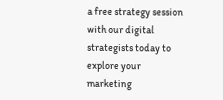a free strategy session with our digital strategists today to explore your marketing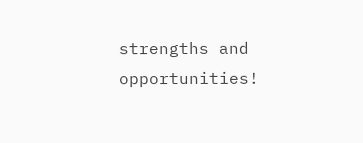strengths and opportunities!